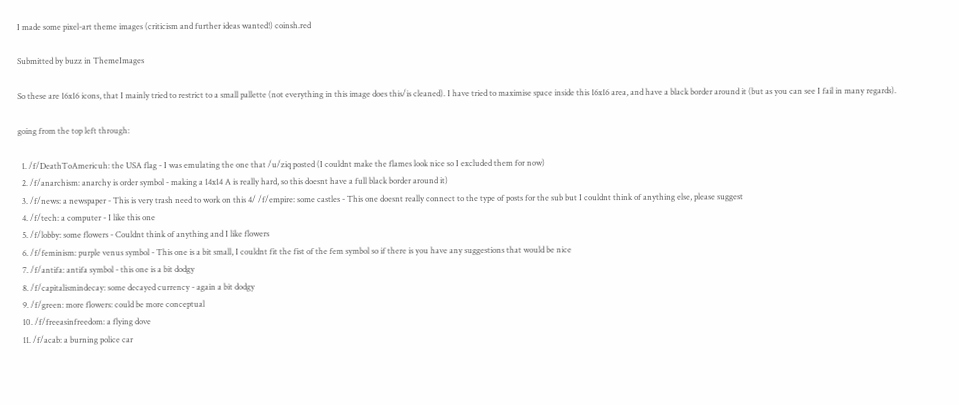I made some pixel-art theme images (criticism and further ideas wanted!) coinsh.red

Submitted by buzz in ThemeImages

So these are 16x16 icons, that I mainly tried to restrict to a small pallette (not everything in this image does this/is cleaned). I have tried to maximise space inside this 16x16 area, and have a black border around it (but as you can see I fail in many regards).

going from the top left through:

  1. /f/DeathToAmericuh: the USA flag - I was emulating the one that /u/ziq posted (I couldnt make the flames look nice so I excluded them for now)
  2. /f/anarchism: anarchy is order symbol - making a 14x14 A is really hard, so this doesnt have a full black border around it)
  3. /f/news: a newspaper - This is very trash need to work on this 4/ /f/empire: some castles - This one doesnt really connect to the type of posts for the sub but I couldnt think of anything else, please suggest
  4. /f/tech: a computer - I like this one
  5. /f/lobby: some flowers - Couldnt think of anything and I like flowers
  6. /f/feminism: purple venus symbol - This one is a bit small, I couldnt fit the fist of the fem symbol so if there is you have any suggestions that would be nice
  7. /f/antifa: antifa symbol - this one is a bit dodgy
  8. /f/capitalismindecay: some decayed currency - again a bit dodgy
  9. /f/green: more flowers: could be more conceptual
  10. /f/freeasinfreedom: a flying dove
  11. /f/acab: a burning police car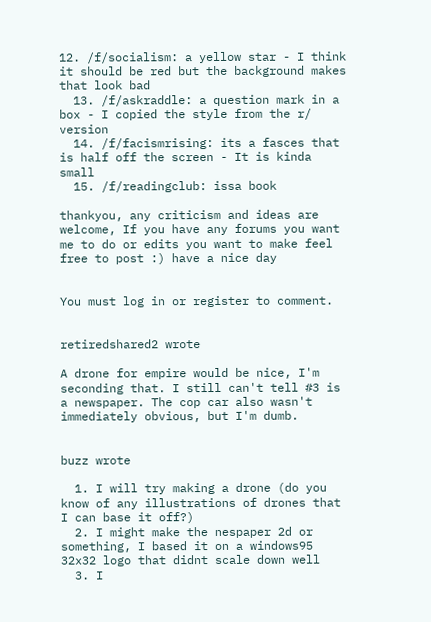12. /f/socialism: a yellow star - I think it should be red but the background makes that look bad
  13. /f/askraddle: a question mark in a box - I copied the style from the r/ version
  14. /f/facismrising: its a fasces that is half off the screen - It is kinda small
  15. /f/readingclub: issa book

thankyou, any criticism and ideas are welcome, If you have any forums you want me to do or edits you want to make feel free to post :) have a nice day


You must log in or register to comment.


retiredshared2 wrote

A drone for empire would be nice, I'm seconding that. I still can't tell #3 is a newspaper. The cop car also wasn't immediately obvious, but I'm dumb.


buzz wrote

  1. I will try making a drone (do you know of any illustrations of drones that I can base it off?)
  2. I might make the nespaper 2d or something, I based it on a windows95 32x32 logo that didnt scale down well
  3. I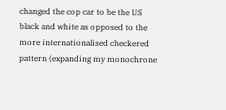changed the cop car to be the US black and white as opposed to the more internationalised checkered pattern (expanding my monochrone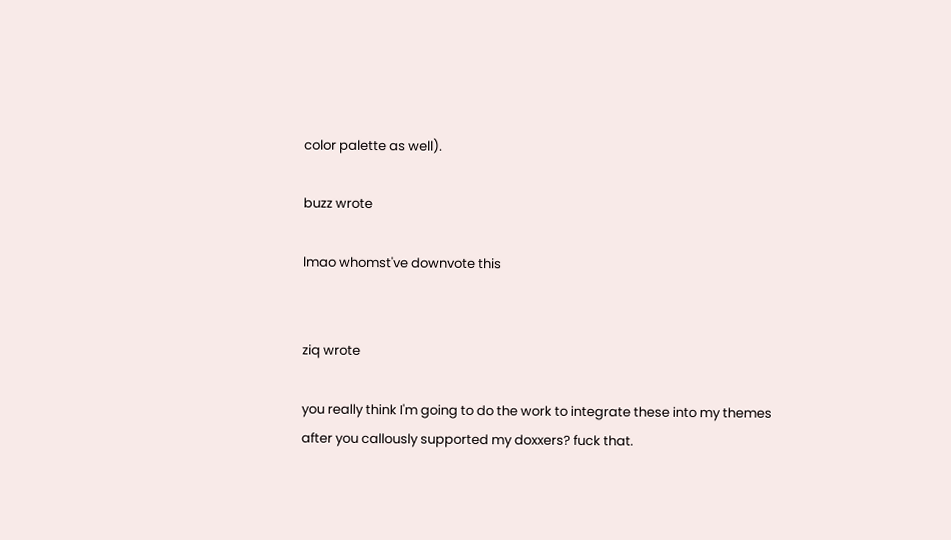color palette as well).

buzz wrote

lmao whomst've downvote this


ziq wrote

you really think I'm going to do the work to integrate these into my themes after you callously supported my doxxers? fuck that.